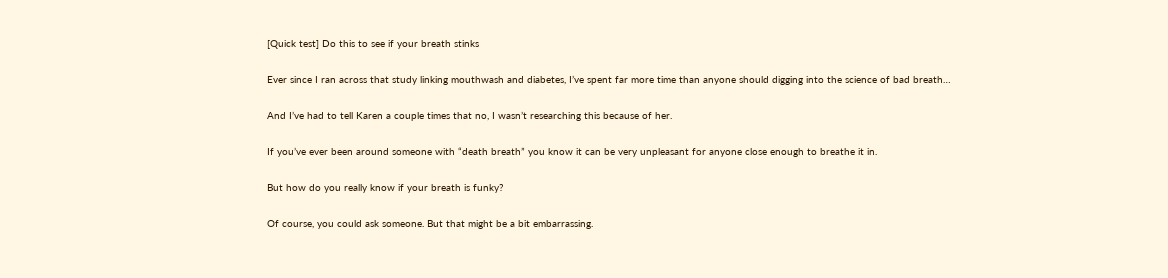[Quick test] Do this to see if your breath stinks

Ever since I ran across that study linking mouthwash and diabetes, I’ve spent far more time than anyone should digging into the science of bad breath…

And I’ve had to tell Karen a couple times that no, I wasn’t researching this because of her.

If you’ve ever been around someone with “death breath” you know it can be very unpleasant for anyone close enough to breathe it in.

But how do you really know if your breath is funky?

Of course, you could ask someone. But that might be a bit embarrassing.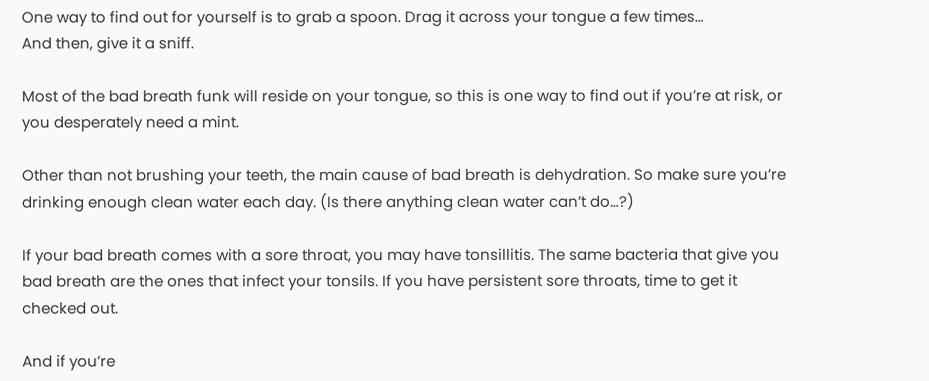One way to find out for yourself is to grab a spoon. Drag it across your tongue a few times…
And then, give it a sniff.

Most of the bad breath funk will reside on your tongue, so this is one way to find out if you’re at risk, or you desperately need a mint.

Other than not brushing your teeth, the main cause of bad breath is dehydration. So make sure you’re drinking enough clean water each day. (Is there anything clean water can’t do…?)

If your bad breath comes with a sore throat, you may have tonsillitis. The same bacteria that give you bad breath are the ones that infect your tonsils. If you have persistent sore throats, time to get it checked out.

And if you’re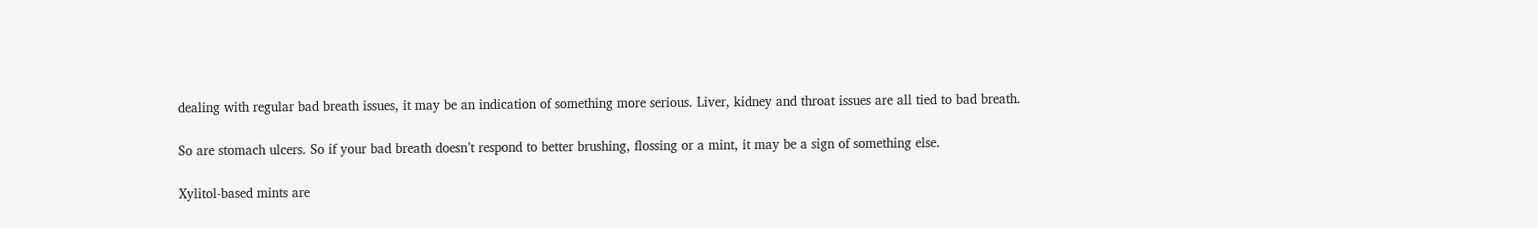dealing with regular bad breath issues, it may be an indication of something more serious. Liver, kidney and throat issues are all tied to bad breath.

So are stomach ulcers. So if your bad breath doesn’t respond to better brushing, flossing or a mint, it may be a sign of something else.

Xylitol-based mints are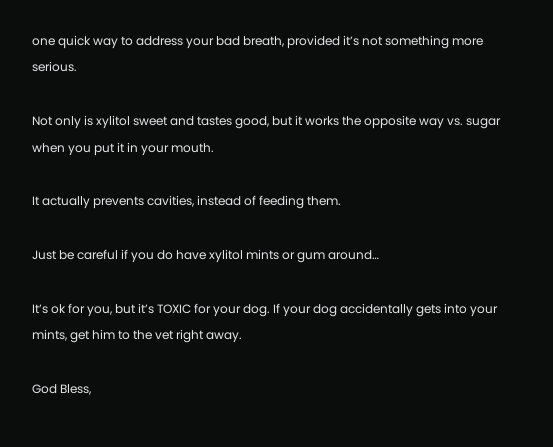one quick way to address your bad breath, provided it’s not something more serious.

Not only is xylitol sweet and tastes good, but it works the opposite way vs. sugar when you put it in your mouth.

It actually prevents cavities, instead of feeding them.

Just be careful if you do have xylitol mints or gum around…

It’s ok for you, but it’s TOXIC for your dog. If your dog accidentally gets into your mints, get him to the vet right away.

God Bless,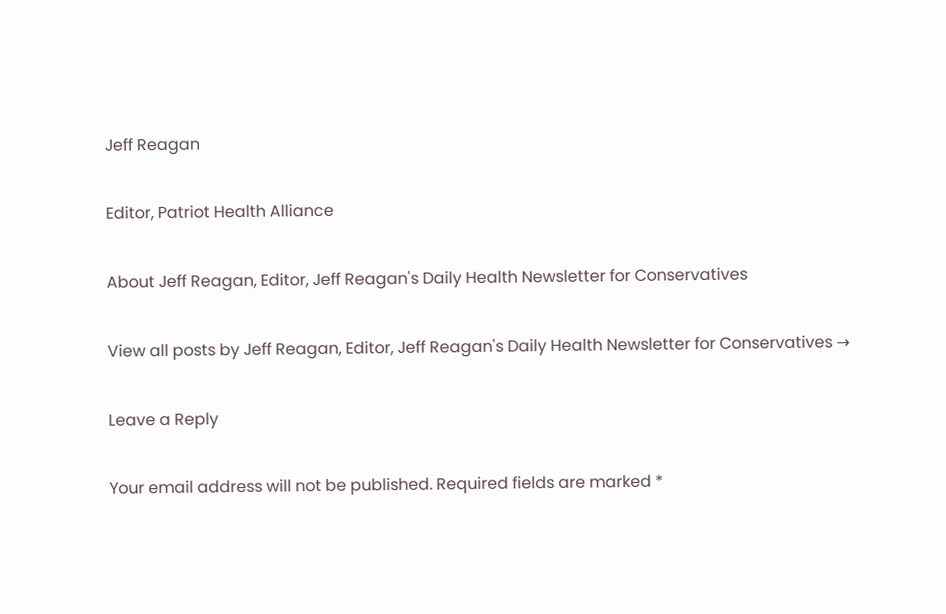Jeff Reagan

Editor, Patriot Health Alliance

About Jeff Reagan, Editor, Jeff Reagan's Daily Health Newsletter for Conservatives

View all posts by Jeff Reagan, Editor, Jeff Reagan's Daily Health Newsletter for Conservatives →

Leave a Reply

Your email address will not be published. Required fields are marked *